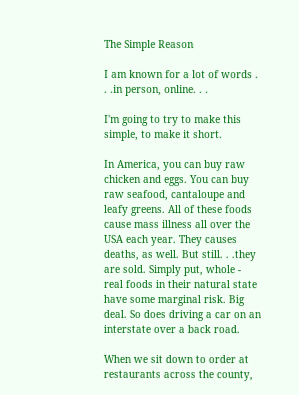The Simple Reason

I am known for a lot of words . . .in person, online. . .

I'm going to try to make this simple, to make it short.

In America, you can buy raw chicken and eggs. You can buy raw seafood, cantaloupe and leafy greens. All of these foods cause mass illness all over the USA each year. They causes deaths, as well. But still. . .they are sold. Simply put, whole - real foods in their natural state have some marginal risk. Big deal. So does driving a car on an interstate over a back road.

When we sit down to order at restaurants across the county,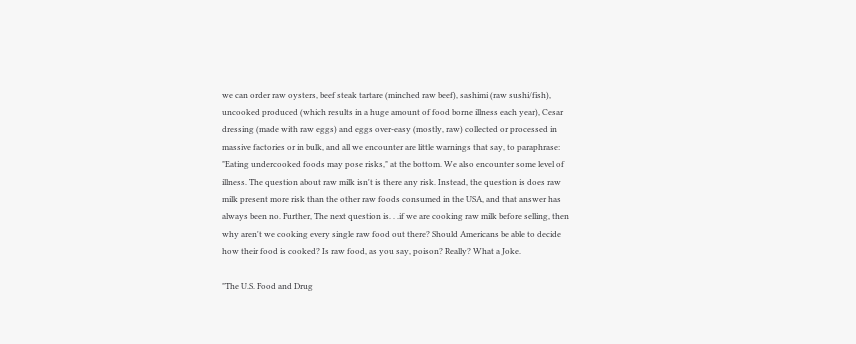we can order raw oysters, beef steak tartare (minched raw beef), sashimi (raw sushi/fish), uncooked produced (which results in a huge amount of food borne illness each year), Cesar dressing (made with raw eggs) and eggs over-easy (mostly, raw) collected or processed in massive factories or in bulk, and all we encounter are little warnings that say, to paraphrase: "Eating undercooked foods may pose risks," at the bottom. We also encounter some level of illness. The question about raw milk isn't is there any risk. Instead, the question is does raw milk present more risk than the other raw foods consumed in the USA, and that answer has always been no. Further, The next question is. . .if we are cooking raw milk before selling, then why aren't we cooking every single raw food out there? Should Americans be able to decide how their food is cooked? Is raw food, as you say, poison? Really? What a Joke.

"The U.S. Food and Drug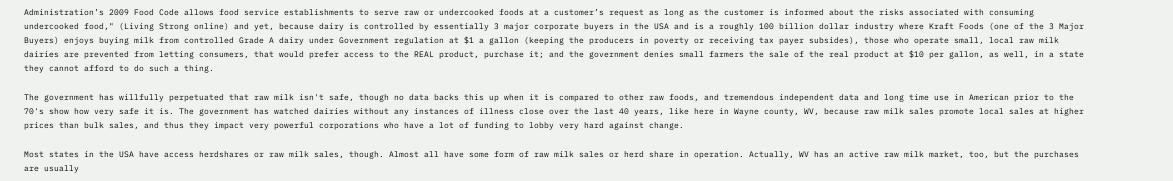Administration’s 2009 Food Code allows food service establishments to serve raw or undercooked foods at a customer’s request as long as the customer is informed about the risks associated with consuming undercooked food," (Living Strong online) and yet, because dairy is controlled by essentially 3 major corporate buyers in the USA and is a roughly 100 billion dollar industry where Kraft Foods (one of the 3 Major Buyers) enjoys buying milk from controlled Grade A dairy under Government regulation at $1 a gallon (keeping the producers in poverty or receiving tax payer subsides), those who operate small, local raw milk dairies are prevented from letting consumers, that would prefer access to the REAL product, purchase it; and the government denies small farmers the sale of the real product at $10 per gallon, as well, in a state they cannot afford to do such a thing.

The government has willfully perpetuated that raw milk isn't safe, though no data backs this up when it is compared to other raw foods, and tremendous independent data and long time use in American prior to the 70's show how very safe it is. The government has watched dairies without any instances of illness close over the last 40 years, like here in Wayne county, WV, because raw milk sales promote local sales at higher prices than bulk sales, and thus they impact very powerful corporations who have a lot of funding to lobby very hard against change.

Most states in the USA have access herdshares or raw milk sales, though. Almost all have some form of raw milk sales or herd share in operation. Actually, WV has an active raw milk market, too, but the purchases are usually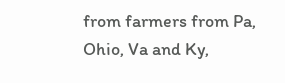from farmers from Pa, Ohio, Va and Ky,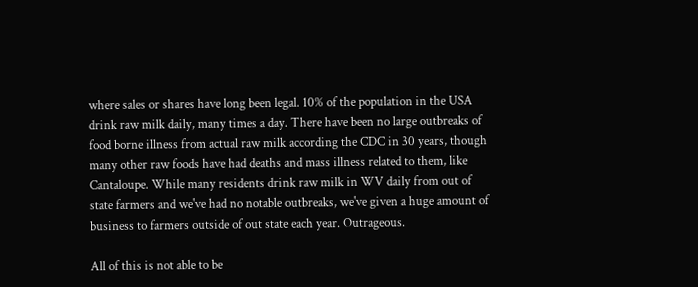where sales or shares have long been legal. 10% of the population in the USA drink raw milk daily, many times a day. There have been no large outbreaks of food borne illness from actual raw milk according the CDC in 30 years, though many other raw foods have had deaths and mass illness related to them, like Cantaloupe. While many residents drink raw milk in WV daily from out of state farmers and we've had no notable outbreaks, we've given a huge amount of business to farmers outside of out state each year. Outrageous.

All of this is not able to be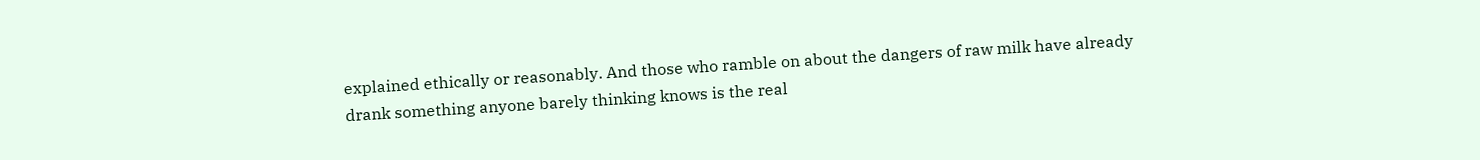explained ethically or reasonably. And those who ramble on about the dangers of raw milk have already drank something anyone barely thinking knows is the real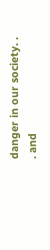danger in our society. . . and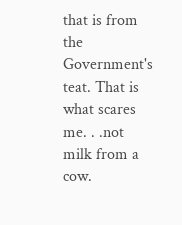that is from the Government's teat. That is what scares me. . .not milk from a cow.